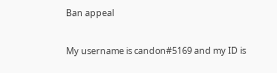Ban appeal

My username is candon#5169 and my ID is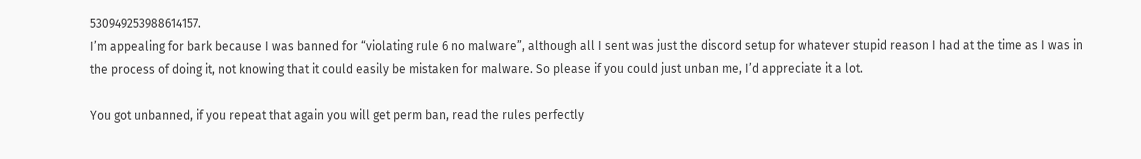530949253988614157.
I’m appealing for bark because I was banned for “violating rule 6 no malware”, although all I sent was just the discord setup for whatever stupid reason I had at the time as I was in the process of doing it, not knowing that it could easily be mistaken for malware. So please if you could just unban me, I’d appreciate it a lot.

You got unbanned, if you repeat that again you will get perm ban, read the rules perfectly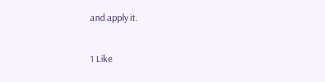and apply it.

1 Like